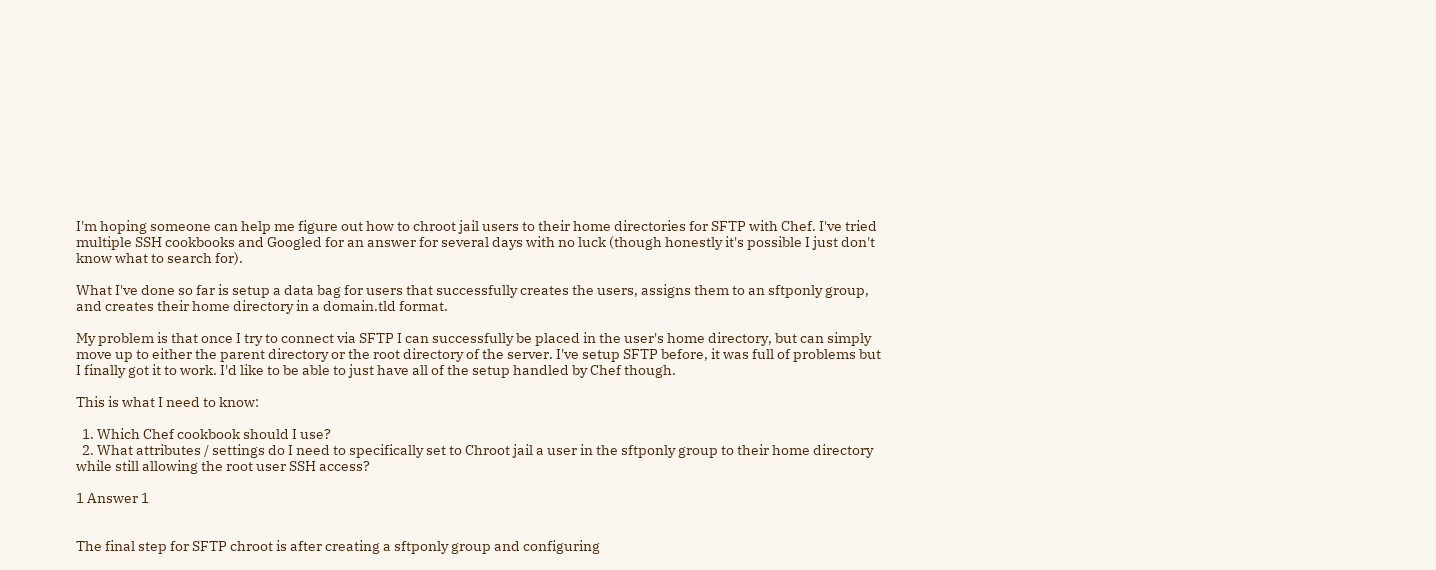I'm hoping someone can help me figure out how to chroot jail users to their home directories for SFTP with Chef. I've tried multiple SSH cookbooks and Googled for an answer for several days with no luck (though honestly it's possible I just don't know what to search for).

What I've done so far is setup a data bag for users that successfully creates the users, assigns them to an sftponly group, and creates their home directory in a domain.tld format.

My problem is that once I try to connect via SFTP I can successfully be placed in the user's home directory, but can simply move up to either the parent directory or the root directory of the server. I've setup SFTP before, it was full of problems but I finally got it to work. I'd like to be able to just have all of the setup handled by Chef though.

This is what I need to know:

  1. Which Chef cookbook should I use?
  2. What attributes / settings do I need to specifically set to Chroot jail a user in the sftponly group to their home directory while still allowing the root user SSH access?

1 Answer 1


The final step for SFTP chroot is after creating a sftponly group and configuring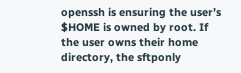openssh is ensuring the user’s $HOME is owned by root. If the user owns their home directory, the sftponly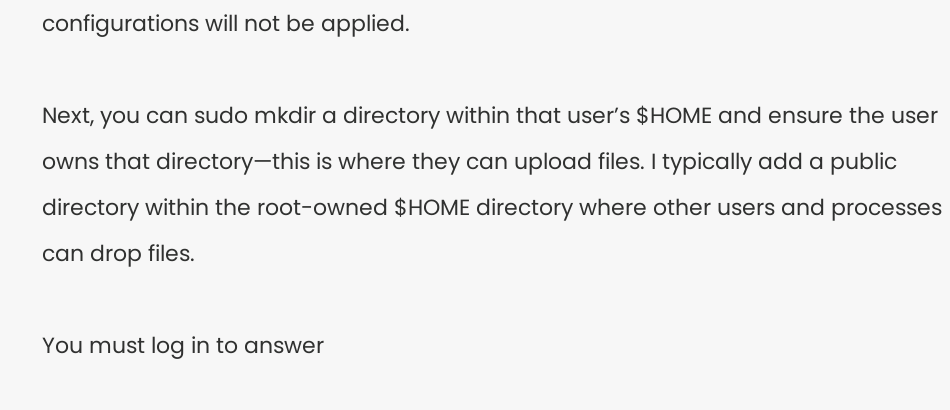configurations will not be applied.

Next, you can sudo mkdir a directory within that user’s $HOME and ensure the user owns that directory—this is where they can upload files. I typically add a public directory within the root-owned $HOME directory where other users and processes can drop files.

You must log in to answer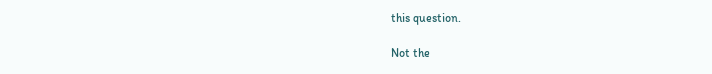this question.

Not the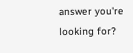answer you're looking for?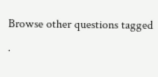Browse other questions tagged .